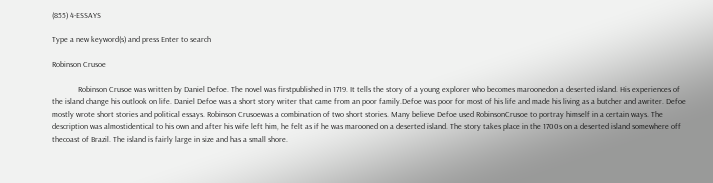(855) 4-ESSAYS

Type a new keyword(s) and press Enter to search

Robinson Crusoe

             Robinson Crusoe was written by Daniel Defoe. The novel was firstpublished in 1719. It tells the story of a young explorer who becomes maroonedon a deserted island. His experiences of the island change his outlook on life. Daniel Defoe was a short story writer that came from an poor family.Defoe was poor for most of his life and made his living as a butcher and awriter. Defoe mostly wrote short stories and political essays. Robinson Crusoewas a combination of two short stories. Many believe Defoe used RobinsonCrusoe to portray himself in a certain ways. The description was almostidentical to his own and after his wife left him, he felt as if he was marooned on a deserted island. The story takes place in the 1700s on a deserted island somewhere off thecoast of Brazil. The island is fairly large in size and has a small shore.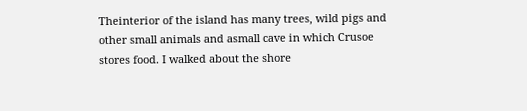Theinterior of the island has many trees, wild pigs and other small animals and asmall cave in which Crusoe stores food. I walked about the shore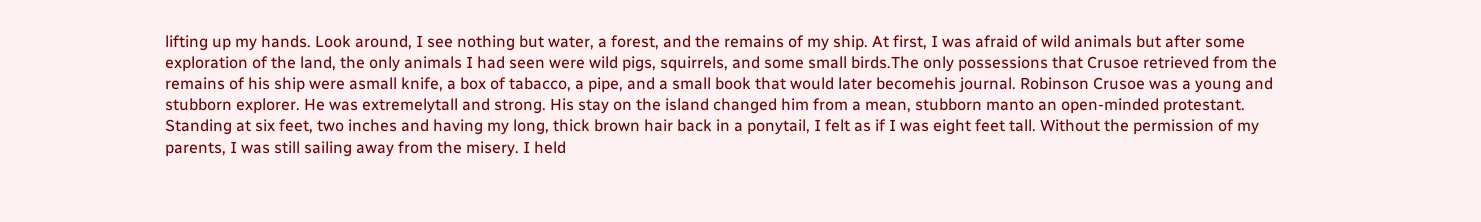lifting up my hands. Look around, I see nothing but water, a forest, and the remains of my ship. At first, I was afraid of wild animals but after some exploration of the land, the only animals I had seen were wild pigs, squirrels, and some small birds.The only possessions that Crusoe retrieved from the remains of his ship were asmall knife, a box of tabacco, a pipe, and a small book that would later becomehis journal. Robinson Crusoe was a young and stubborn explorer. He was extremelytall and strong. His stay on the island changed him from a mean, stubborn manto an open-minded protestant. Standing at six feet, two inches and having my long, thick brown hair back in a ponytail, I felt as if I was eight feet tall. Without the permission of my parents, I was still sailing away from the misery. I held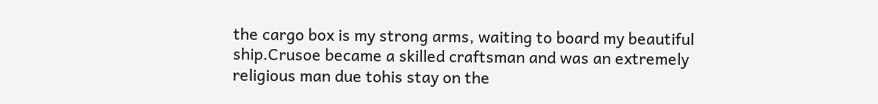the cargo box is my strong arms, waiting to board my beautiful ship.Crusoe became a skilled craftsman and was an extremely religious man due tohis stay on the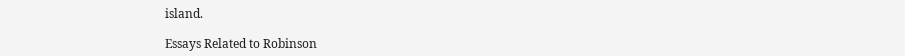island.

Essays Related to Robinson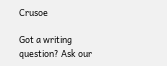Crusoe

Got a writing question? Ask our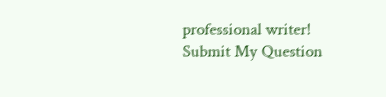professional writer!
Submit My Question